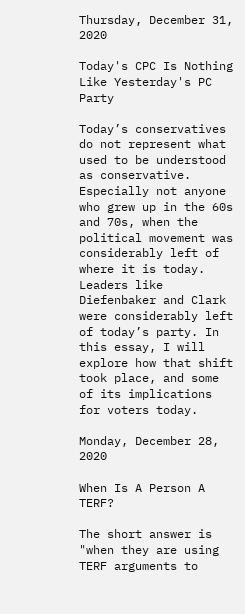Thursday, December 31, 2020

Today's CPC Is Nothing Like Yesterday's PC Party

Today’s conservatives do not represent what used to be understood as conservative. Especially not anyone who grew up in the 60s and 70s, when the political movement was considerably left of where it is today. Leaders like Diefenbaker and Clark were considerably left of today’s party. In this essay, I will explore how that shift took place, and some of its implications for voters today.

Monday, December 28, 2020

When Is A Person A TERF?

The short answer is "when they are using TERF arguments to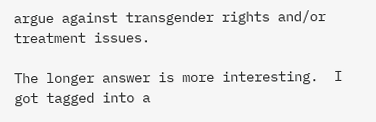argue against transgender rights and/or treatment issues.

The longer answer is more interesting.  I got tagged into a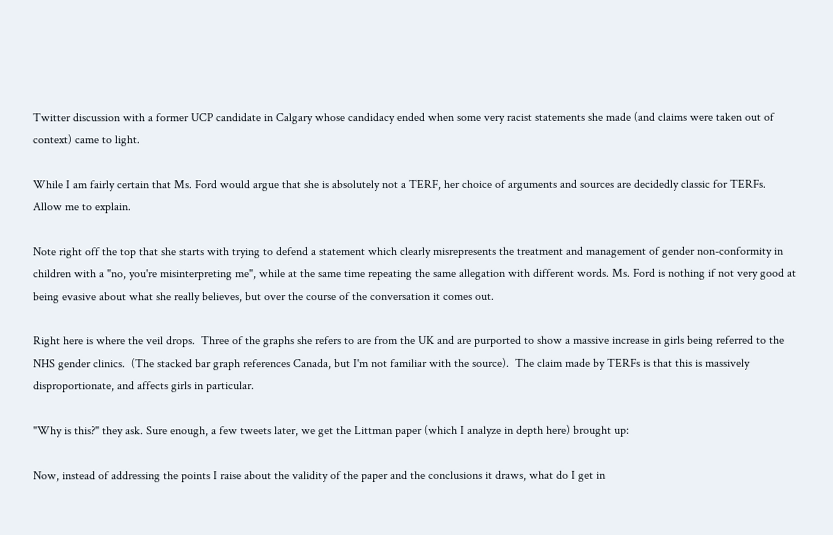Twitter discussion with a former UCP candidate in Calgary whose candidacy ended when some very racist statements she made (and claims were taken out of context) came to light.

While I am fairly certain that Ms. Ford would argue that she is absolutely not a TERF, her choice of arguments and sources are decidedly classic for TERFs.  Allow me to explain.

Note right off the top that she starts with trying to defend a statement which clearly misrepresents the treatment and management of gender non-conformity in children with a "no, you're misinterpreting me", while at the same time repeating the same allegation with different words. Ms. Ford is nothing if not very good at being evasive about what she really believes, but over the course of the conversation it comes out.

Right here is where the veil drops.  Three of the graphs she refers to are from the UK and are purported to show a massive increase in girls being referred to the NHS gender clinics.  (The stacked bar graph references Canada, but I'm not familiar with the source).  The claim made by TERFs is that this is massively disproportionate, and affects girls in particular.

"Why is this?" they ask. Sure enough, a few tweets later, we get the Littman paper (which I analyze in depth here) brought up:

Now, instead of addressing the points I raise about the validity of the paper and the conclusions it draws, what do I get in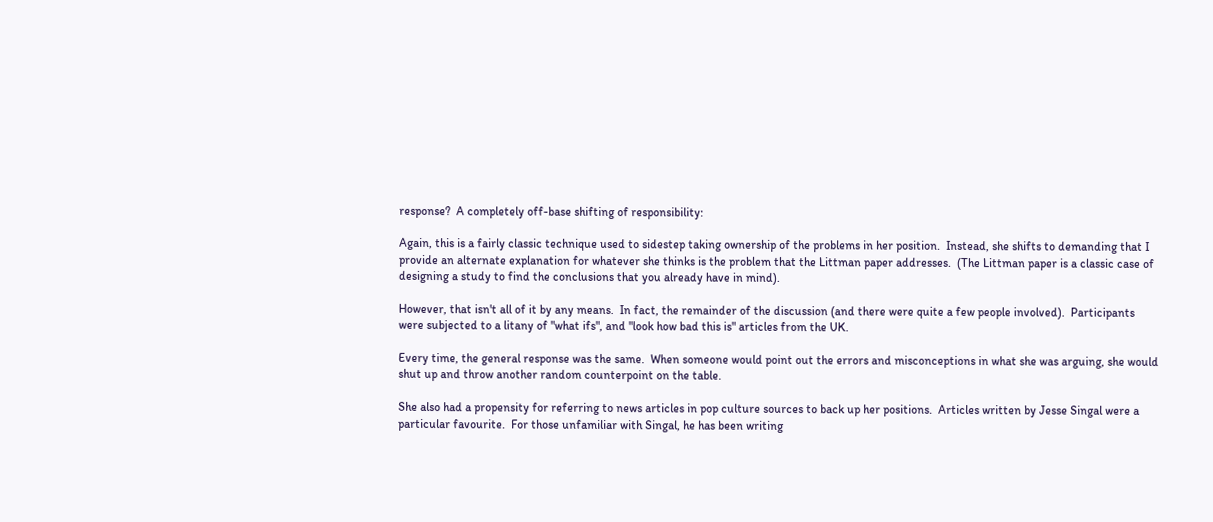response?  A completely off-base shifting of responsibility:

Again, this is a fairly classic technique used to sidestep taking ownership of the problems in her position.  Instead, she shifts to demanding that I provide an alternate explanation for whatever she thinks is the problem that the Littman paper addresses.  (The Littman paper is a classic case of designing a study to find the conclusions that you already have in mind).

However, that isn't all of it by any means.  In fact, the remainder of the discussion (and there were quite a few people involved).  Participants were subjected to a litany of "what ifs", and "look how bad this is" articles from the UK.

Every time, the general response was the same.  When someone would point out the errors and misconceptions in what she was arguing, she would shut up and throw another random counterpoint on the table.

She also had a propensity for referring to news articles in pop culture sources to back up her positions.  Articles written by Jesse Singal were a particular favourite.  For those unfamiliar with Singal, he has been writing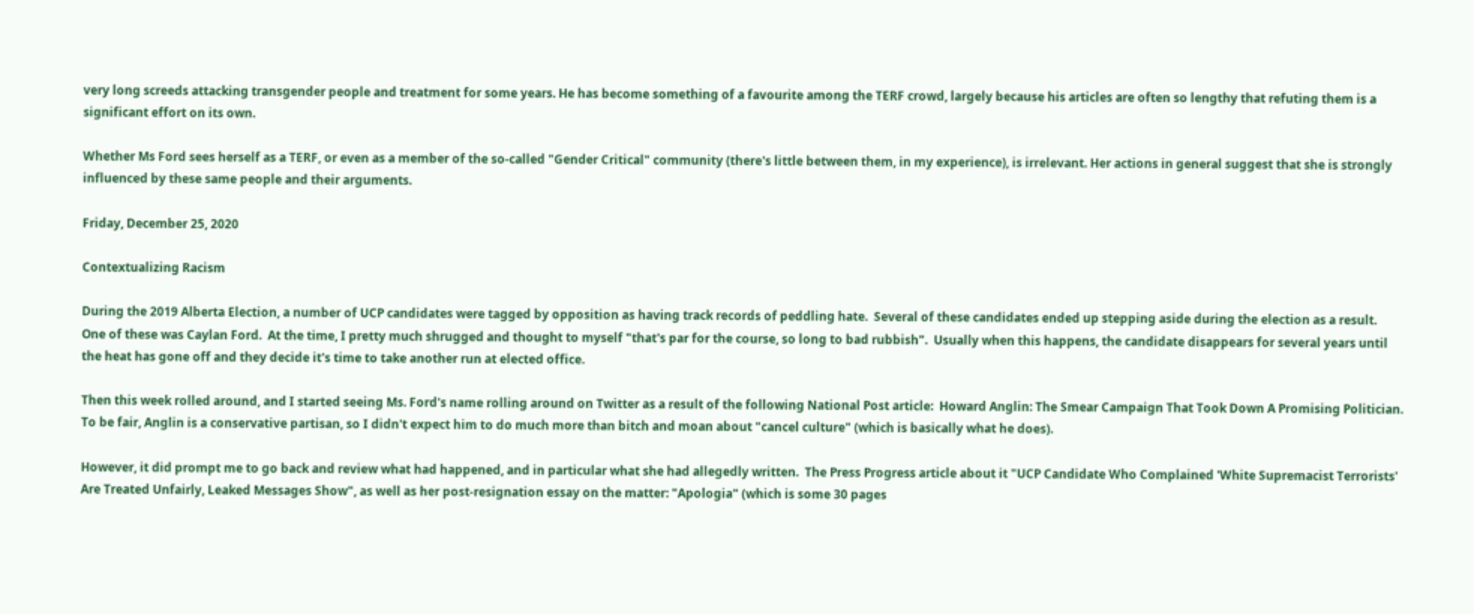very long screeds attacking transgender people and treatment for some years. He has become something of a favourite among the TERF crowd, largely because his articles are often so lengthy that refuting them is a significant effort on its own.

Whether Ms Ford sees herself as a TERF, or even as a member of the so-called "Gender Critical" community (there's little between them, in my experience), is irrelevant. Her actions in general suggest that she is strongly influenced by these same people and their arguments.

Friday, December 25, 2020

Contextualizing Racism

During the 2019 Alberta Election, a number of UCP candidates were tagged by opposition as having track records of peddling hate.  Several of these candidates ended up stepping aside during the election as a result.  One of these was Caylan Ford.  At the time, I pretty much shrugged and thought to myself "that's par for the course, so long to bad rubbish".  Usually when this happens, the candidate disappears for several years until the heat has gone off and they decide it's time to take another run at elected office.

Then this week rolled around, and I started seeing Ms. Ford's name rolling around on Twitter as a result of the following National Post article:  Howard Anglin: The Smear Campaign That Took Down A Promising Politician. To be fair, Anglin is a conservative partisan, so I didn't expect him to do much more than bitch and moan about "cancel culture" (which is basically what he does).

However, it did prompt me to go back and review what had happened, and in particular what she had allegedly written.  The Press Progress article about it "UCP Candidate Who Complained 'White Supremacist Terrorists' Are Treated Unfairly, Leaked Messages Show", as well as her post-resignation essay on the matter: "Apologia" (which is some 30 pages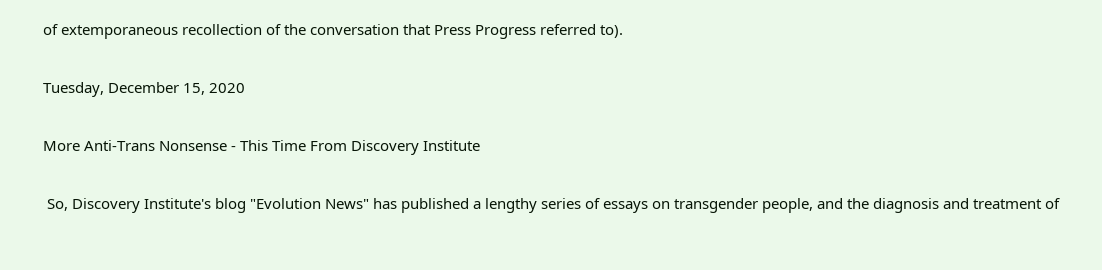of extemporaneous recollection of the conversation that Press Progress referred to).

Tuesday, December 15, 2020

More Anti-Trans Nonsense - This Time From Discovery Institute

 So, Discovery Institute's blog "Evolution News" has published a lengthy series of essays on transgender people, and the diagnosis and treatment of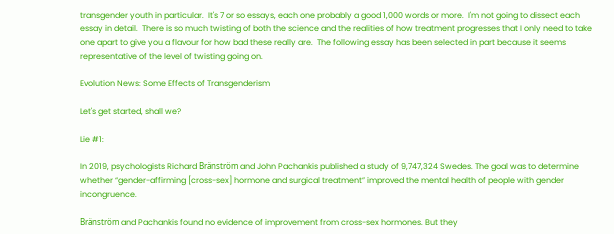transgender youth in particular.  It's 7 or so essays, each one probably a good 1,000 words or more.  I'm not going to dissect each essay in detail.  There is so much twisting of both the science and the realities of how treatment progresses that I only need to take one apart to give you a flavour for how bad these really are.  The following essay has been selected in part because it seems representative of the level of twisting going on.

Evolution News: Some Effects of Transgenderism

Let's get started, shall we?

Lie #1:

In 2019, psychologists Richard Bränström and John Pachankis published a study of 9,747,324 Swedes. The goal was to determine whether “gender-affirming [cross-sex] hormone and surgical treatment” improved the mental health of people with gender incongruence.

Bränström and Pachankis found no evidence of improvement from cross-sex hormones. But they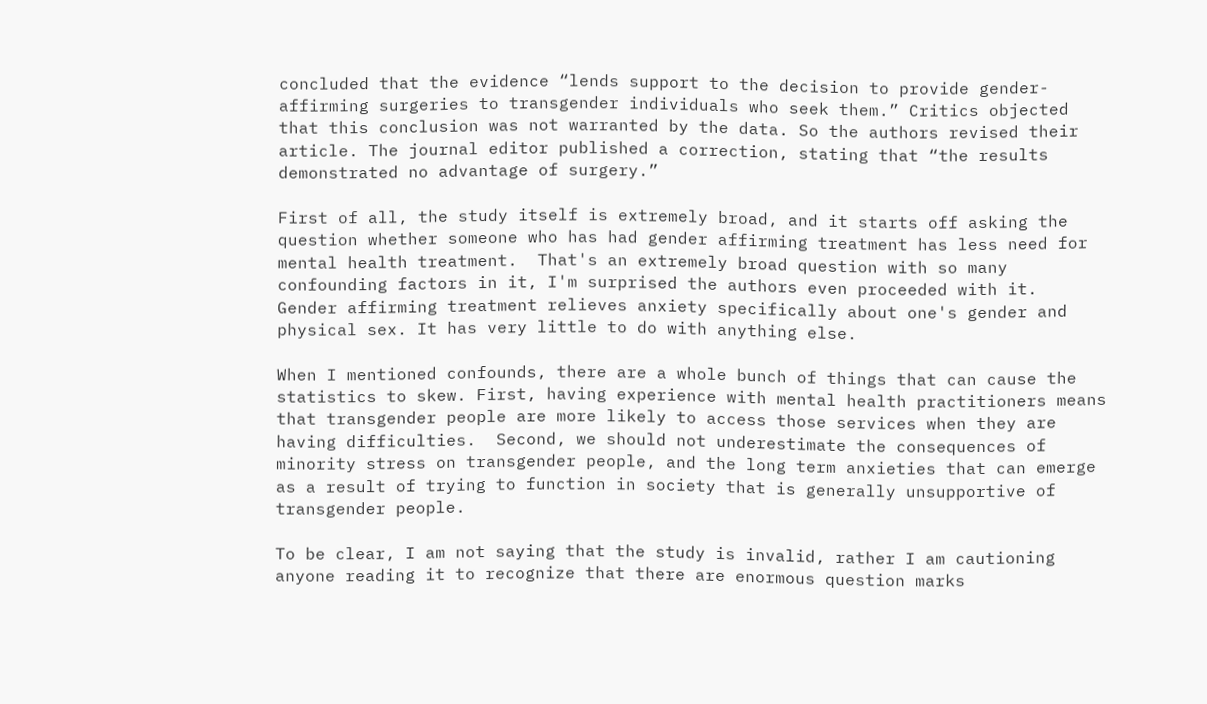concluded that the evidence “lends support to the decision to provide gender-affirming surgeries to transgender individuals who seek them.” Critics objected that this conclusion was not warranted by the data. So the authors revised their article. The journal editor published a correction, stating that “the results demonstrated no advantage of surgery.”

First of all, the study itself is extremely broad, and it starts off asking the question whether someone who has had gender affirming treatment has less need for mental health treatment.  That's an extremely broad question with so many confounding factors in it, I'm surprised the authors even proceeded with it.  Gender affirming treatment relieves anxiety specifically about one's gender and physical sex. It has very little to do with anything else.

When I mentioned confounds, there are a whole bunch of things that can cause the statistics to skew. First, having experience with mental health practitioners means that transgender people are more likely to access those services when they are having difficulties.  Second, we should not underestimate the consequences of minority stress on transgender people, and the long term anxieties that can emerge as a result of trying to function in society that is generally unsupportive of transgender people.

To be clear, I am not saying that the study is invalid, rather I am cautioning anyone reading it to recognize that there are enormous question marks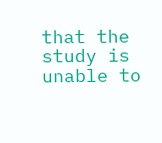that the study is unable to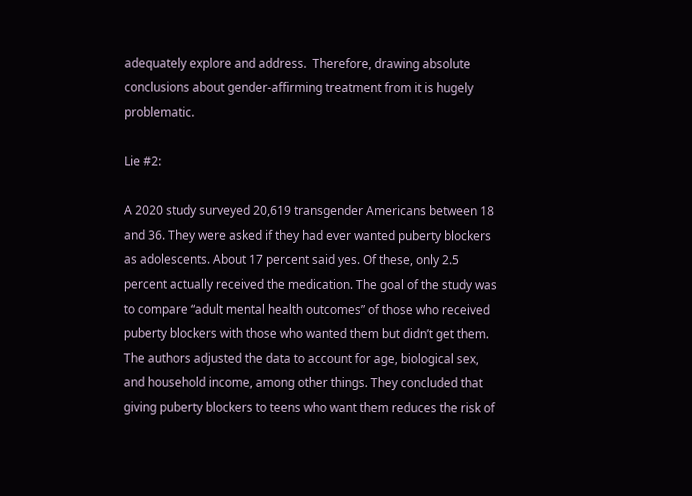adequately explore and address.  Therefore, drawing absolute conclusions about gender-affirming treatment from it is hugely problematic.

Lie #2:

A 2020 study surveyed 20,619 transgender Americans between 18 and 36. They were asked if they had ever wanted puberty blockers as adolescents. About 17 percent said yes. Of these, only 2.5 percent actually received the medication. The goal of the study was to compare “adult mental health outcomes” of those who received puberty blockers with those who wanted them but didn’t get them. The authors adjusted the data to account for age, biological sex, and household income, among other things. They concluded that giving puberty blockers to teens who want them reduces the risk of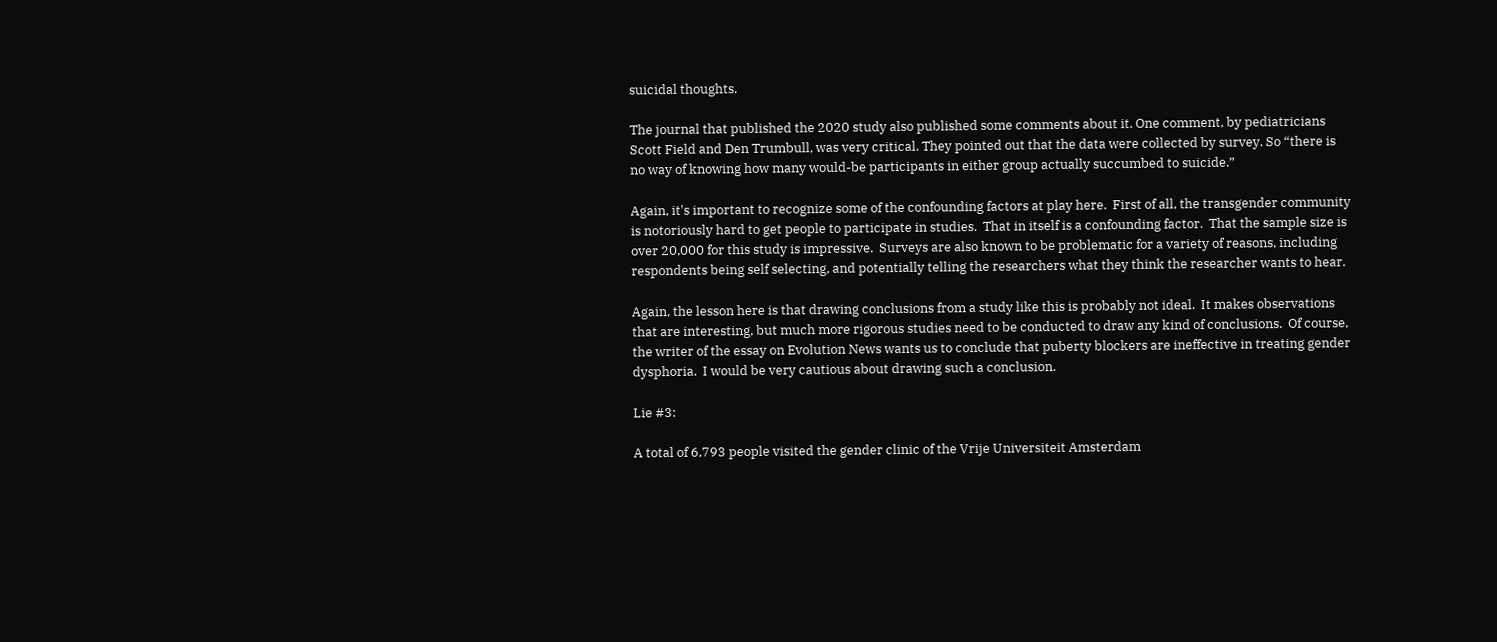suicidal thoughts.

The journal that published the 2020 study also published some comments about it. One comment, by pediatricians Scott Field and Den Trumbull, was very critical. They pointed out that the data were collected by survey. So “there is no way of knowing how many would-be participants in either group actually succumbed to suicide.”

Again, it's important to recognize some of the confounding factors at play here.  First of all, the transgender community is notoriously hard to get people to participate in studies.  That in itself is a confounding factor.  That the sample size is over 20,000 for this study is impressive.  Surveys are also known to be problematic for a variety of reasons, including respondents being self selecting, and potentially telling the researchers what they think the researcher wants to hear.

Again, the lesson here is that drawing conclusions from a study like this is probably not ideal.  It makes observations that are interesting, but much more rigorous studies need to be conducted to draw any kind of conclusions.  Of course, the writer of the essay on Evolution News wants us to conclude that puberty blockers are ineffective in treating gender dysphoria.  I would be very cautious about drawing such a conclusion.

Lie #3:

A total of 6,793 people visited the gender clinic of the Vrije Universiteit Amsterdam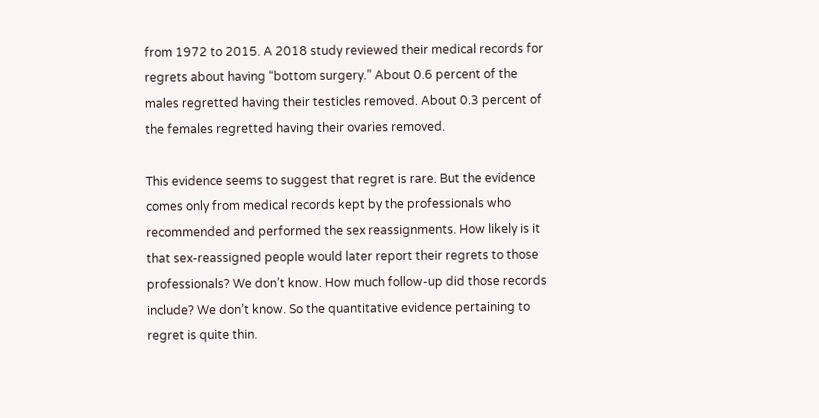from 1972 to 2015. A 2018 study reviewed their medical records for regrets about having “bottom surgery.” About 0.6 percent of the males regretted having their testicles removed. About 0.3 percent of the females regretted having their ovaries removed.

This evidence seems to suggest that regret is rare. But the evidence comes only from medical records kept by the professionals who recommended and performed the sex reassignments. How likely is it that sex-reassigned people would later report their regrets to those professionals? We don’t know. How much follow-up did those records include? We don’t know. So the quantitative evidence pertaining to regret is quite thin.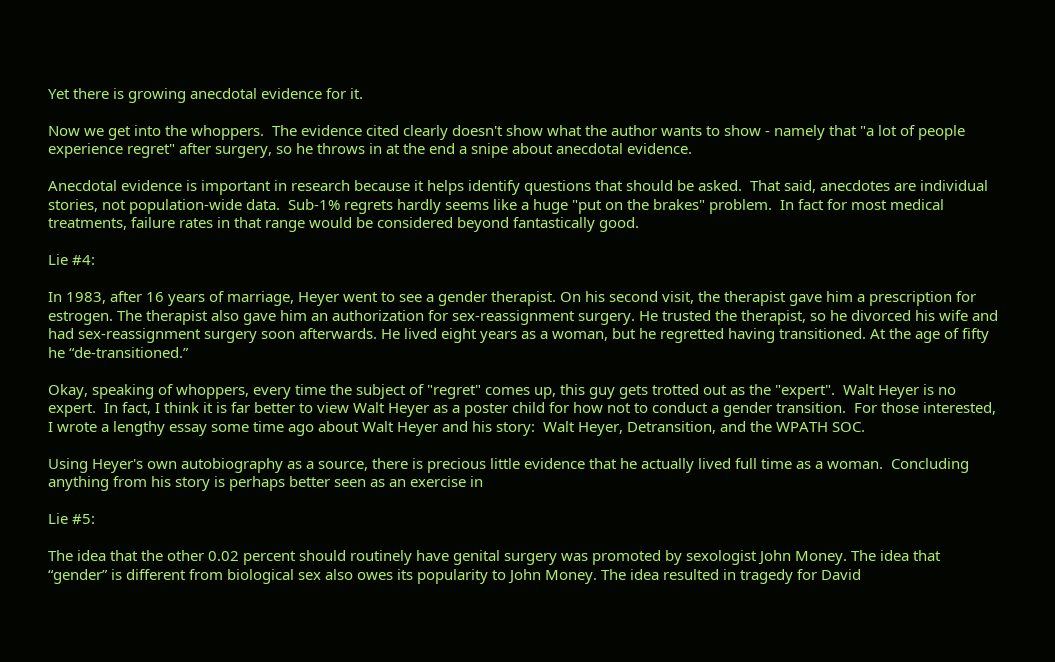Yet there is growing anecdotal evidence for it.

Now we get into the whoppers.  The evidence cited clearly doesn't show what the author wants to show - namely that "a lot of people experience regret" after surgery, so he throws in at the end a snipe about anecdotal evidence.

Anecdotal evidence is important in research because it helps identify questions that should be asked.  That said, anecdotes are individual stories, not population-wide data.  Sub-1% regrets hardly seems like a huge "put on the brakes" problem.  In fact for most medical treatments, failure rates in that range would be considered beyond fantastically good.

Lie #4:

In 1983, after 16 years of marriage, Heyer went to see a gender therapist. On his second visit, the therapist gave him a prescription for estrogen. The therapist also gave him an authorization for sex-reassignment surgery. He trusted the therapist, so he divorced his wife and had sex-reassignment surgery soon afterwards. He lived eight years as a woman, but he regretted having transitioned. At the age of fifty he “de-transitioned.”

Okay, speaking of whoppers, every time the subject of "regret" comes up, this guy gets trotted out as the "expert".  Walt Heyer is no expert.  In fact, I think it is far better to view Walt Heyer as a poster child for how not to conduct a gender transition.  For those interested, I wrote a lengthy essay some time ago about Walt Heyer and his story:  Walt Heyer, Detransition, and the WPATH SOC.

Using Heyer's own autobiography as a source, there is precious little evidence that he actually lived full time as a woman.  Concluding anything from his story is perhaps better seen as an exercise in

Lie #5:

The idea that the other 0.02 percent should routinely have genital surgery was promoted by sexologist John Money. The idea that “gender” is different from biological sex also owes its popularity to John Money. The idea resulted in tragedy for David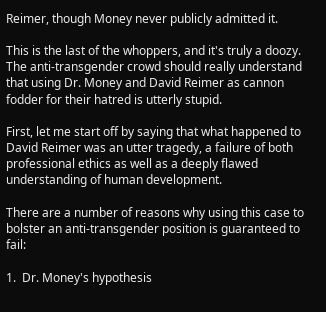Reimer, though Money never publicly admitted it.

This is the last of the whoppers, and it's truly a doozy.   The anti-transgender crowd should really understand that using Dr. Money and David Reimer as cannon fodder for their hatred is utterly stupid.

First, let me start off by saying that what happened to David Reimer was an utter tragedy, a failure of both professional ethics as well as a deeply flawed understanding of human development.

There are a number of reasons why using this case to bolster an anti-transgender position is guaranteed to fail:

1.  Dr. Money's hypothesis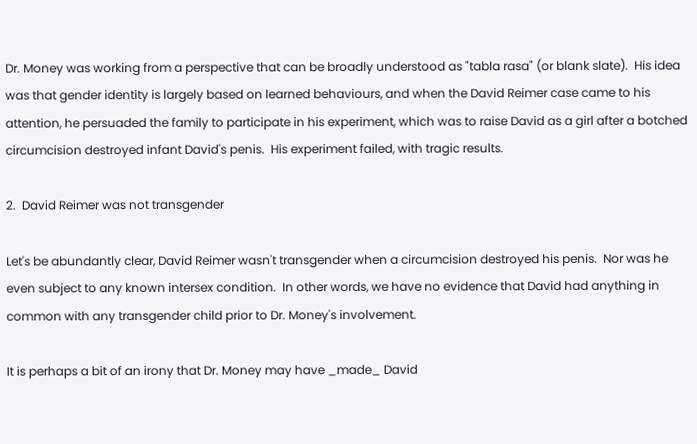Dr. Money was working from a perspective that can be broadly understood as "tabla rasa" (or blank slate).  His idea was that gender identity is largely based on learned behaviours, and when the David Reimer case came to his attention, he persuaded the family to participate in his experiment, which was to raise David as a girl after a botched circumcision destroyed infant David's penis.  His experiment failed, with tragic results.

2.  David Reimer was not transgender

Let's be abundantly clear, David Reimer wasn't transgender when a circumcision destroyed his penis.  Nor was he even subject to any known intersex condition.  In other words, we have no evidence that David had anything in common with any transgender child prior to Dr. Money's involvement.

It is perhaps a bit of an irony that Dr. Money may have _made_ David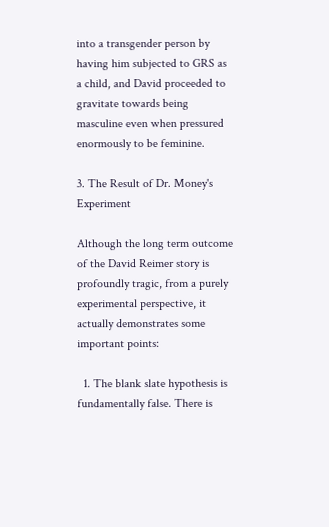into a transgender person by having him subjected to GRS as a child, and David proceeded to gravitate towards being masculine even when pressured enormously to be feminine.

3. The Result of Dr. Money's Experiment

Although the long term outcome of the David Reimer story is profoundly tragic, from a purely experimental perspective, it actually demonstrates some important points:

  1. The blank slate hypothesis is fundamentally false. There is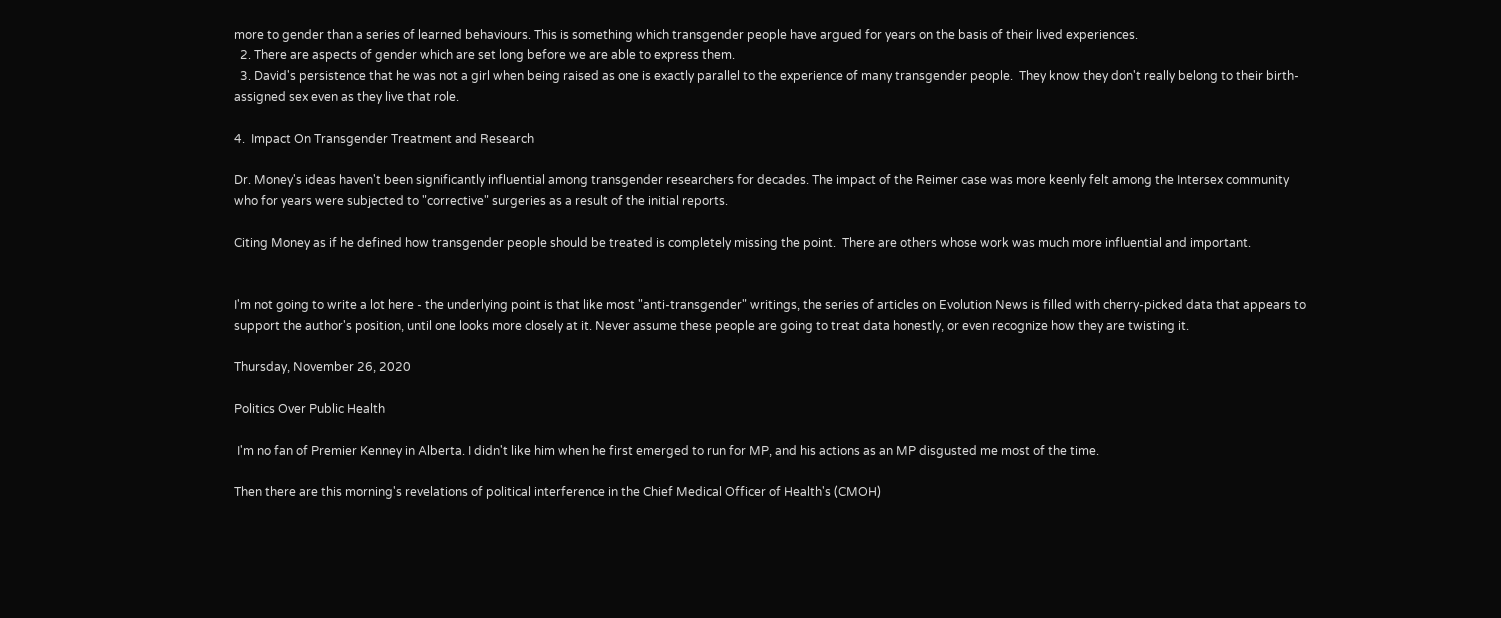more to gender than a series of learned behaviours. This is something which transgender people have argued for years on the basis of their lived experiences.
  2. There are aspects of gender which are set long before we are able to express them.
  3. David's persistence that he was not a girl when being raised as one is exactly parallel to the experience of many transgender people.  They know they don't really belong to their birth-assigned sex even as they live that role.

4.  Impact On Transgender Treatment and Research

Dr. Money's ideas haven't been significantly influential among transgender researchers for decades. The impact of the Reimer case was more keenly felt among the Intersex community who for years were subjected to "corrective" surgeries as a result of the initial reports.

Citing Money as if he defined how transgender people should be treated is completely missing the point.  There are others whose work was much more influential and important.


I'm not going to write a lot here - the underlying point is that like most "anti-transgender" writings, the series of articles on Evolution News is filled with cherry-picked data that appears to support the author's position, until one looks more closely at it. Never assume these people are going to treat data honestly, or even recognize how they are twisting it.

Thursday, November 26, 2020

Politics Over Public Health

 I'm no fan of Premier Kenney in Alberta. I didn't like him when he first emerged to run for MP, and his actions as an MP disgusted me most of the time.

Then there are this morning's revelations of political interference in the Chief Medical Officer of Health's (CMOH)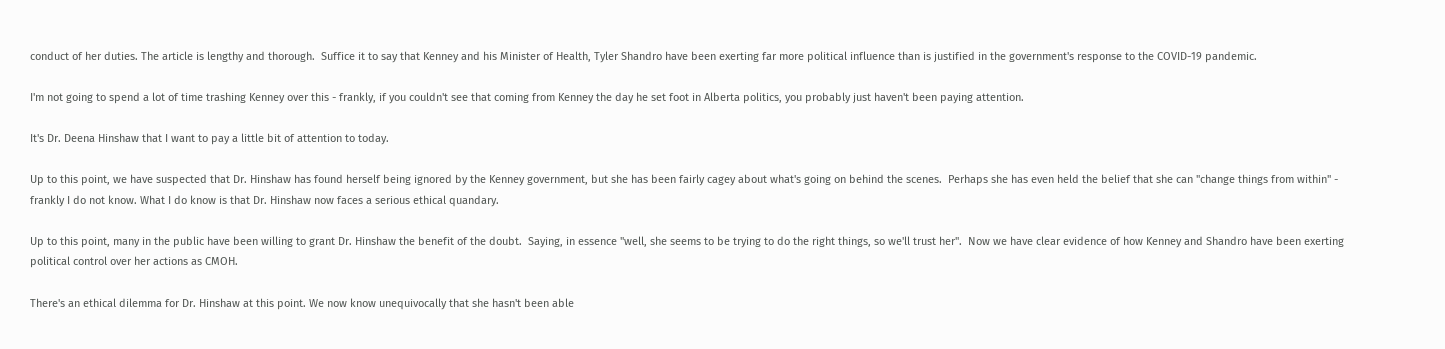conduct of her duties. The article is lengthy and thorough.  Suffice it to say that Kenney and his Minister of Health, Tyler Shandro have been exerting far more political influence than is justified in the government's response to the COVID-19 pandemic.

I'm not going to spend a lot of time trashing Kenney over this - frankly, if you couldn't see that coming from Kenney the day he set foot in Alberta politics, you probably just haven't been paying attention.

It's Dr. Deena Hinshaw that I want to pay a little bit of attention to today.

Up to this point, we have suspected that Dr. Hinshaw has found herself being ignored by the Kenney government, but she has been fairly cagey about what's going on behind the scenes.  Perhaps she has even held the belief that she can "change things from within" - frankly I do not know. What I do know is that Dr. Hinshaw now faces a serious ethical quandary.

Up to this point, many in the public have been willing to grant Dr. Hinshaw the benefit of the doubt.  Saying, in essence "well, she seems to be trying to do the right things, so we'll trust her".  Now we have clear evidence of how Kenney and Shandro have been exerting political control over her actions as CMOH.

There's an ethical dilemma for Dr. Hinshaw at this point. We now know unequivocally that she hasn't been able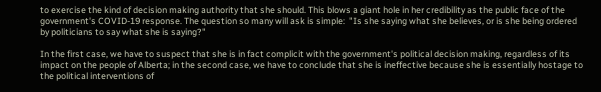to exercise the kind of decision making authority that she should. This blows a giant hole in her credibility as the public face of the government's COVID-19 response. The question so many will ask is simple:  "Is she saying what she believes, or is she being ordered by politicians to say what she is saying?"

In the first case, we have to suspect that she is in fact complicit with the government's political decision making, regardless of its impact on the people of Alberta; in the second case, we have to conclude that she is ineffective because she is essentially hostage to the political interventions of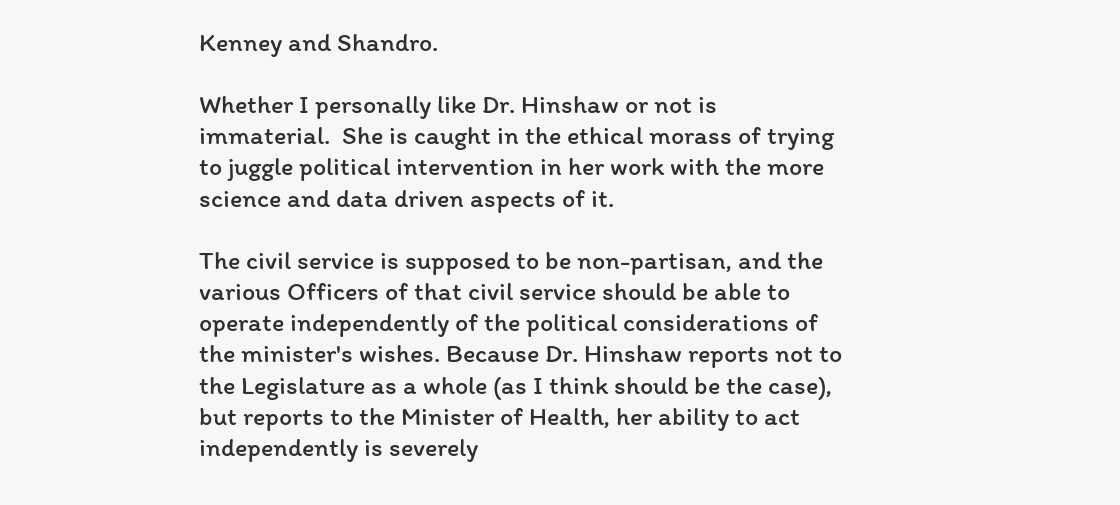Kenney and Shandro.

Whether I personally like Dr. Hinshaw or not is immaterial.  She is caught in the ethical morass of trying to juggle political intervention in her work with the more science and data driven aspects of it.

The civil service is supposed to be non-partisan, and the various Officers of that civil service should be able to operate independently of the political considerations of the minister's wishes. Because Dr. Hinshaw reports not to the Legislature as a whole (as I think should be the case), but reports to the Minister of Health, her ability to act independently is severely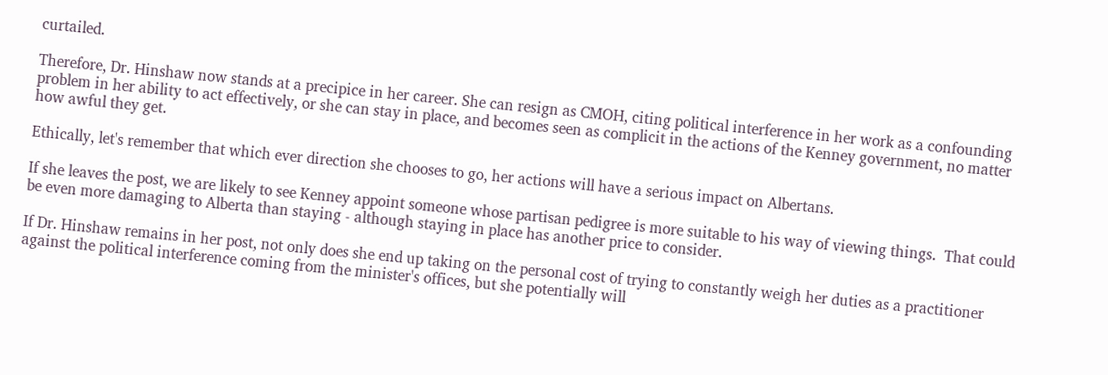curtailed.

Therefore, Dr. Hinshaw now stands at a precipice in her career. She can resign as CMOH, citing political interference in her work as a confounding problem in her ability to act effectively, or she can stay in place, and becomes seen as complicit in the actions of the Kenney government, no matter how awful they get.

Ethically, let's remember that which ever direction she chooses to go, her actions will have a serious impact on Albertans.

If she leaves the post, we are likely to see Kenney appoint someone whose partisan pedigree is more suitable to his way of viewing things.  That could be even more damaging to Alberta than staying - although staying in place has another price to consider.

If Dr. Hinshaw remains in her post, not only does she end up taking on the personal cost of trying to constantly weigh her duties as a practitioner against the political interference coming from the minister's offices, but she potentially will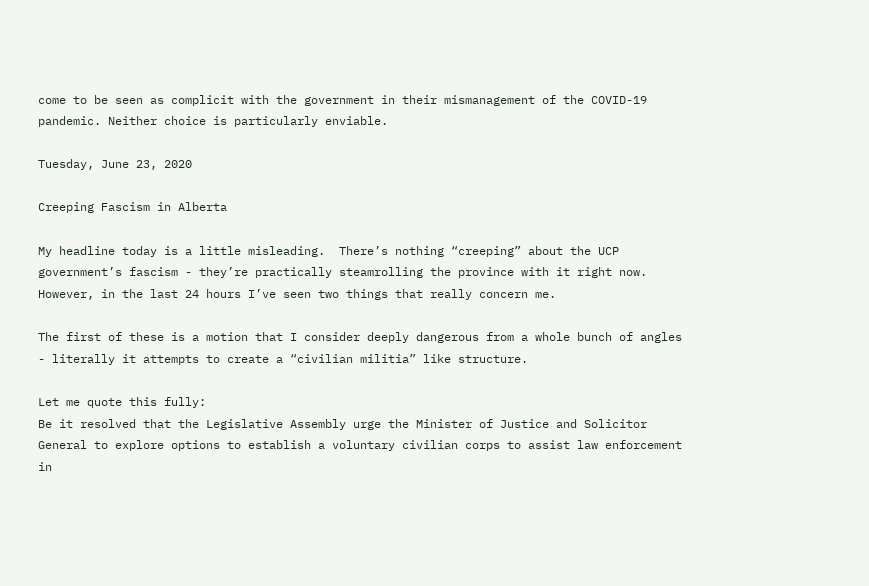come to be seen as complicit with the government in their mismanagement of the COVID-19 pandemic. Neither choice is particularly enviable.

Tuesday, June 23, 2020

Creeping Fascism in Alberta

My headline today is a little misleading.  There’s nothing “creeping” about the UCP government’s fascism - they’re practically steamrolling the province with it right now.  However, in the last 24 hours I’ve seen two things that really concern me.

The first of these is a motion that I consider deeply dangerous from a whole bunch of angles - literally it attempts to create a “civilian militia” like structure.

Let me quote this fully:
Be it resolved that the Legislative Assembly urge the Minister of Justice and Solicitor General to explore options to establish a voluntary civilian corps to assist law enforcement in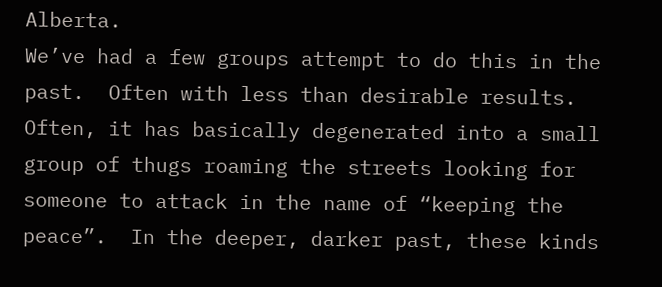Alberta.
We’ve had a few groups attempt to do this in the past.  Often with less than desirable results.  Often, it has basically degenerated into a small group of thugs roaming the streets looking for someone to attack in the name of “keeping the peace”.  In the deeper, darker past, these kinds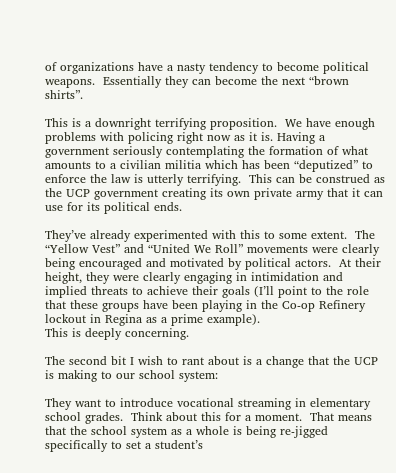of organizations have a nasty tendency to become political weapons.  Essentially they can become the next “brown shirts”.

This is a downright terrifying proposition.  We have enough problems with policing right now as it is. Having a government seriously contemplating the formation of what amounts to a civilian militia which has been “deputized” to enforce the law is utterly terrifying.  This can be construed as the UCP government creating its own private army that it can use for its political ends.

They’ve already experimented with this to some extent.  The “Yellow Vest” and “United We Roll” movements were clearly being encouraged and motivated by political actors.  At their height, they were clearly engaging in intimidation and implied threats to achieve their goals (I’ll point to the role that these groups have been playing in the Co-op Refinery lockout in Regina as a prime example).
This is deeply concerning.

The second bit I wish to rant about is a change that the UCP is making to our school system:

They want to introduce vocational streaming in elementary school grades.  Think about this for a moment.  That means that the school system as a whole is being re-jigged specifically to set a student’s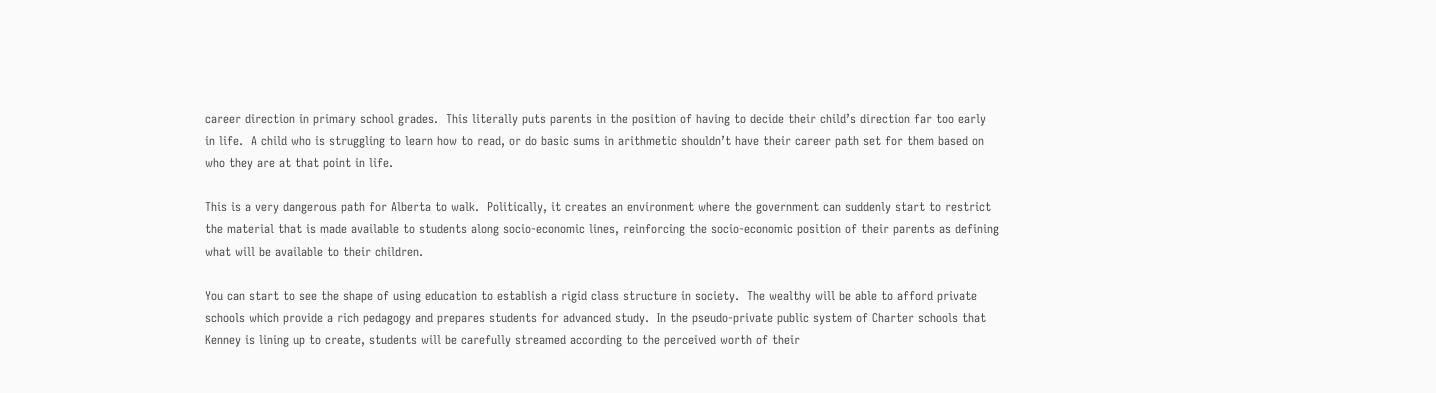career direction in primary school grades.  This literally puts parents in the position of having to decide their child’s direction far too early in life.  A child who is struggling to learn how to read, or do basic sums in arithmetic shouldn’t have their career path set for them based on who they are at that point in life.

This is a very dangerous path for Alberta to walk.  Politically, it creates an environment where the government can suddenly start to restrict the material that is made available to students along socio-economic lines, reinforcing the socio-economic position of their parents as defining what will be available to their children.

You can start to see the shape of using education to establish a rigid class structure in society.  The wealthy will be able to afford private schools which provide a rich pedagogy and prepares students for advanced study.  In the pseudo-private public system of Charter schools that Kenney is lining up to create, students will be carefully streamed according to the perceived worth of their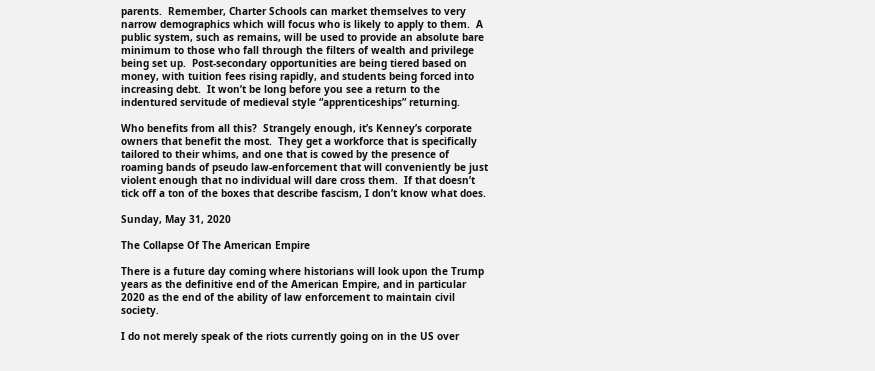parents.  Remember, Charter Schools can market themselves to very narrow demographics which will focus who is likely to apply to them.  A public system, such as remains, will be used to provide an absolute bare minimum to those who fall through the filters of wealth and privilege being set up.  Post-secondary opportunities are being tiered based on money, with tuition fees rising rapidly, and students being forced into increasing debt.  It won’t be long before you see a return to the indentured servitude of medieval style “apprenticeships” returning.

Who benefits from all this?  Strangely enough, it’s Kenney’s corporate owners that benefit the most.  They get a workforce that is specifically tailored to their whims, and one that is cowed by the presence of roaming bands of pseudo law-enforcement that will conveniently be just violent enough that no individual will dare cross them.  If that doesn’t tick off a ton of the boxes that describe fascism, I don’t know what does.

Sunday, May 31, 2020

The Collapse Of The American Empire

There is a future day coming where historians will look upon the Trump years as the definitive end of the American Empire, and in particular 2020 as the end of the ability of law enforcement to maintain civil society.

I do not merely speak of the riots currently going on in the US over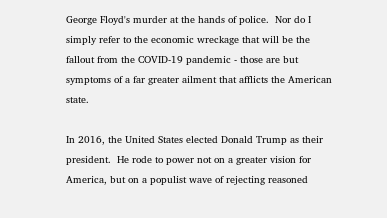George Floyd's murder at the hands of police.  Nor do I simply refer to the economic wreckage that will be the fallout from the COVID-19 pandemic - those are but symptoms of a far greater ailment that afflicts the American state.

In 2016, the United States elected Donald Trump as their president.  He rode to power not on a greater vision for America, but on a populist wave of rejecting reasoned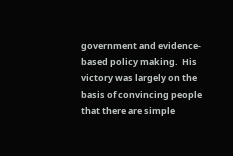government and evidence-based policy making.  His victory was largely on the basis of convincing people that there are simple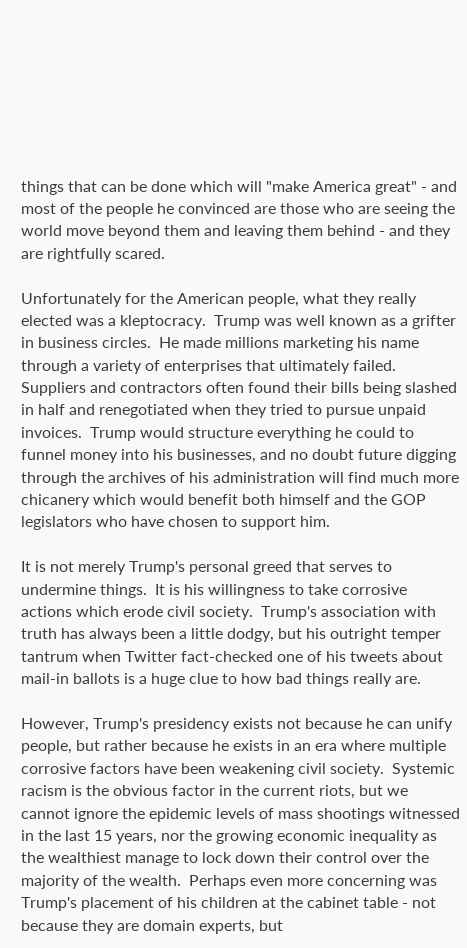things that can be done which will "make America great" - and most of the people he convinced are those who are seeing the world move beyond them and leaving them behind - and they are rightfully scared.

Unfortunately for the American people, what they really elected was a kleptocracy.  Trump was well known as a grifter in business circles.  He made millions marketing his name through a variety of enterprises that ultimately failed.  Suppliers and contractors often found their bills being slashed in half and renegotiated when they tried to pursue unpaid invoices.  Trump would structure everything he could to funnel money into his businesses, and no doubt future digging through the archives of his administration will find much more chicanery which would benefit both himself and the GOP legislators who have chosen to support him.

It is not merely Trump's personal greed that serves to undermine things.  It is his willingness to take corrosive actions which erode civil society.  Trump's association with truth has always been a little dodgy, but his outright temper tantrum when Twitter fact-checked one of his tweets about mail-in ballots is a huge clue to how bad things really are.

However, Trump's presidency exists not because he can unify people, but rather because he exists in an era where multiple corrosive factors have been weakening civil society.  Systemic racism is the obvious factor in the current riots, but we cannot ignore the epidemic levels of mass shootings witnessed in the last 15 years, nor the growing economic inequality as the wealthiest manage to lock down their control over the majority of the wealth.  Perhaps even more concerning was Trump's placement of his children at the cabinet table - not because they are domain experts, but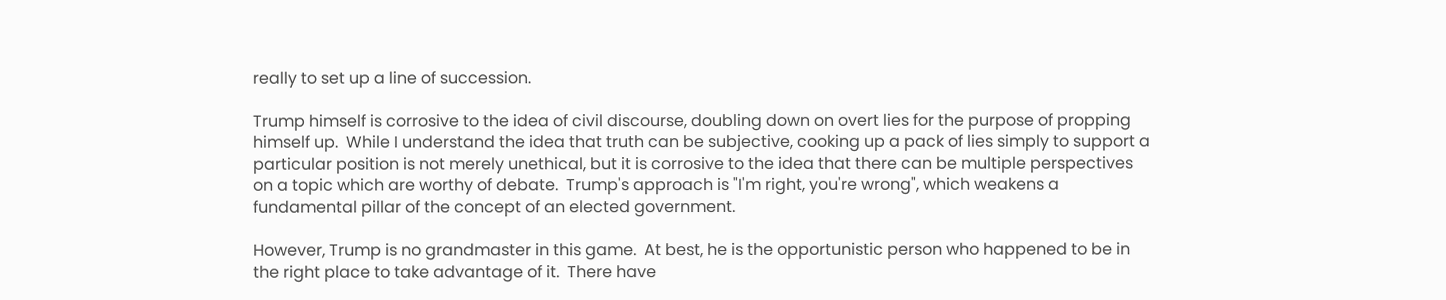really to set up a line of succession.

Trump himself is corrosive to the idea of civil discourse, doubling down on overt lies for the purpose of propping himself up.  While I understand the idea that truth can be subjective, cooking up a pack of lies simply to support a particular position is not merely unethical, but it is corrosive to the idea that there can be multiple perspectives on a topic which are worthy of debate.  Trump's approach is "I'm right, you're wrong", which weakens a fundamental pillar of the concept of an elected government.

However, Trump is no grandmaster in this game.  At best, he is the opportunistic person who happened to be in the right place to take advantage of it.  There have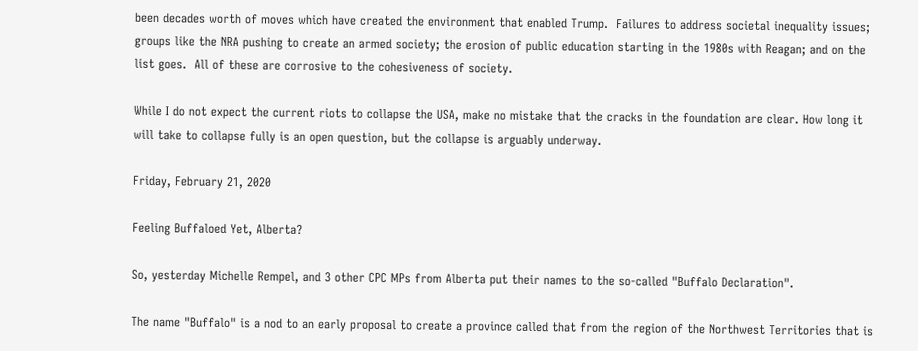been decades worth of moves which have created the environment that enabled Trump.  Failures to address societal inequality issues; groups like the NRA pushing to create an armed society; the erosion of public education starting in the 1980s with Reagan; and on the list goes.  All of these are corrosive to the cohesiveness of society.

While I do not expect the current riots to collapse the USA, make no mistake that the cracks in the foundation are clear. How long it will take to collapse fully is an open question, but the collapse is arguably underway.

Friday, February 21, 2020

Feeling Buffaloed Yet, Alberta?

So, yesterday Michelle Rempel, and 3 other CPC MPs from Alberta put their names to the so-called "Buffalo Declaration".

The name "Buffalo" is a nod to an early proposal to create a province called that from the region of the Northwest Territories that is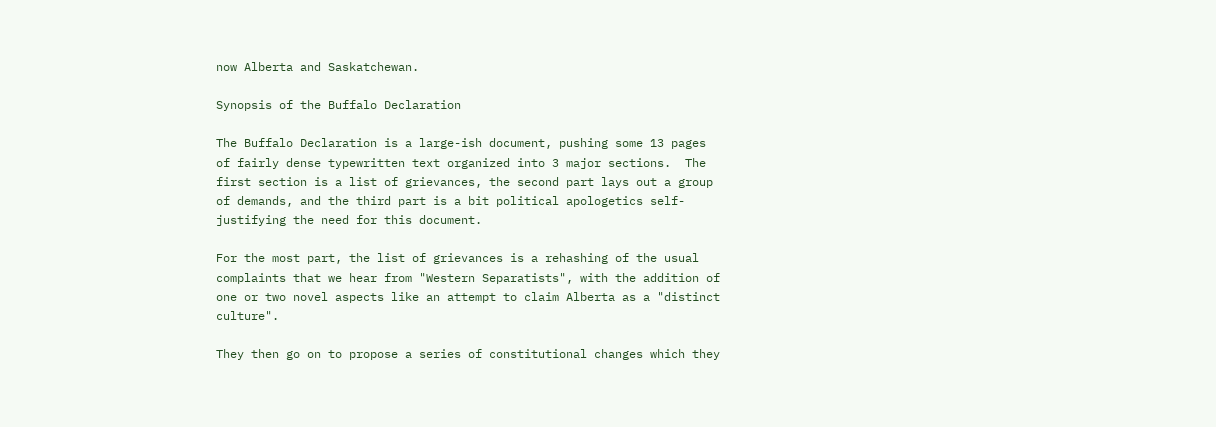now Alberta and Saskatchewan.

Synopsis of the Buffalo Declaration

The Buffalo Declaration is a large-ish document, pushing some 13 pages of fairly dense typewritten text organized into 3 major sections.  The first section is a list of grievances, the second part lays out a group of demands, and the third part is a bit political apologetics self-justifying the need for this document.

For the most part, the list of grievances is a rehashing of the usual complaints that we hear from "Western Separatists", with the addition of one or two novel aspects like an attempt to claim Alberta as a "distinct culture".

They then go on to propose a series of constitutional changes which they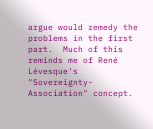argue would remedy the problems in the first part.  Much of this reminds me of René Lévesque's "Sovereignty-Association" concept.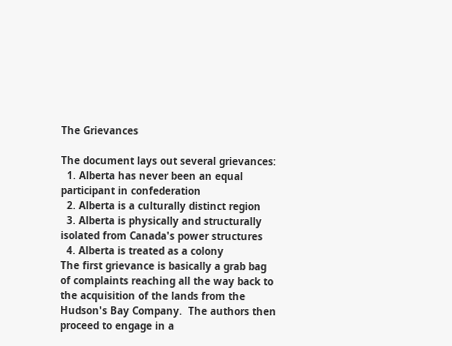The Grievances

The document lays out several grievances:
  1. Alberta has never been an equal participant in confederation
  2. Alberta is a culturally distinct region
  3. Alberta is physically and structurally isolated from Canada's power structures
  4. Alberta is treated as a colony
The first grievance is basically a grab bag of complaints reaching all the way back to the acquisition of the lands from the Hudson's Bay Company.  The authors then proceed to engage in a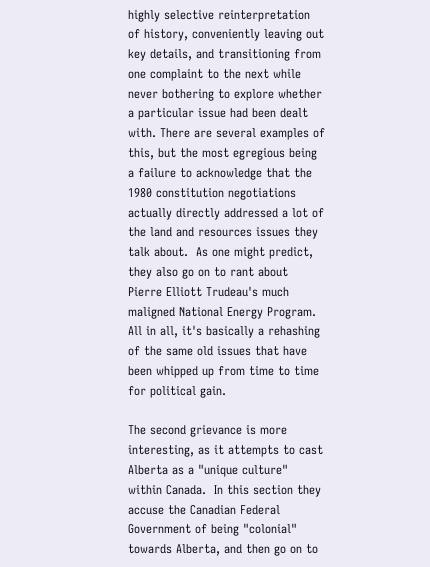highly selective reinterpretation of history, conveniently leaving out key details, and transitioning from one complaint to the next while never bothering to explore whether a particular issue had been dealt with. There are several examples of this, but the most egregious being a failure to acknowledge that the 1980 constitution negotiations actually directly addressed a lot of the land and resources issues they talk about.  As one might predict, they also go on to rant about Pierre Elliott Trudeau's much maligned National Energy Program.  All in all, it's basically a rehashing of the same old issues that have been whipped up from time to time for political gain.

The second grievance is more interesting, as it attempts to cast Alberta as a "unique culture" within Canada.  In this section they accuse the Canadian Federal Government of being "colonial" towards Alberta, and then go on to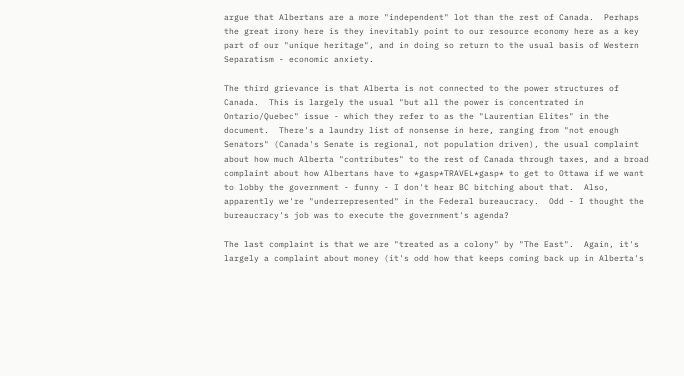argue that Albertans are a more "independent" lot than the rest of Canada.  Perhaps the great irony here is they inevitably point to our resource economy here as a key part of our "unique heritage", and in doing so return to the usual basis of Western Separatism - economic anxiety.

The third grievance is that Alberta is not connected to the power structures of Canada.  This is largely the usual "but all the power is concentrated in Ontario/Quebec" issue - which they refer to as the "Laurentian Elites" in the document.  There's a laundry list of nonsense in here, ranging from "not enough Senators" (Canada's Senate is regional, not population driven), the usual complaint about how much Alberta "contributes" to the rest of Canada through taxes, and a broad complaint about how Albertans have to *gasp*TRAVEL*gasp* to get to Ottawa if we want to lobby the government - funny - I don't hear BC bitching about that.  Also, apparently we're "underrepresented" in the Federal bureaucracy.  Odd - I thought the bureaucracy's job was to execute the government's agenda?

The last complaint is that we are "treated as a colony" by "The East".  Again, it's largely a complaint about money (it's odd how that keeps coming back up in Alberta's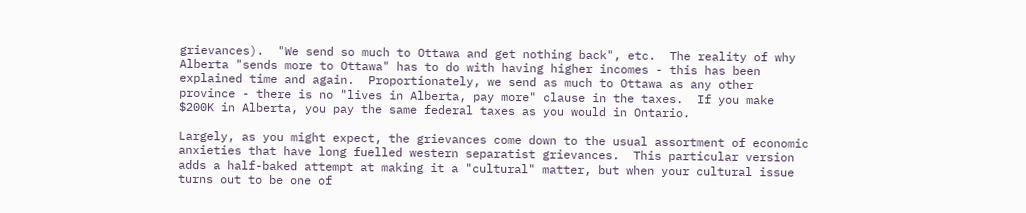grievances).  "We send so much to Ottawa and get nothing back", etc.  The reality of why Alberta "sends more to Ottawa" has to do with having higher incomes - this has been explained time and again.  Proportionately, we send as much to Ottawa as any other province - there is no "lives in Alberta, pay more" clause in the taxes.  If you make $200K in Alberta, you pay the same federal taxes as you would in Ontario.

Largely, as you might expect, the grievances come down to the usual assortment of economic anxieties that have long fuelled western separatist grievances.  This particular version adds a half-baked attempt at making it a "cultural" matter, but when your cultural issue turns out to be one of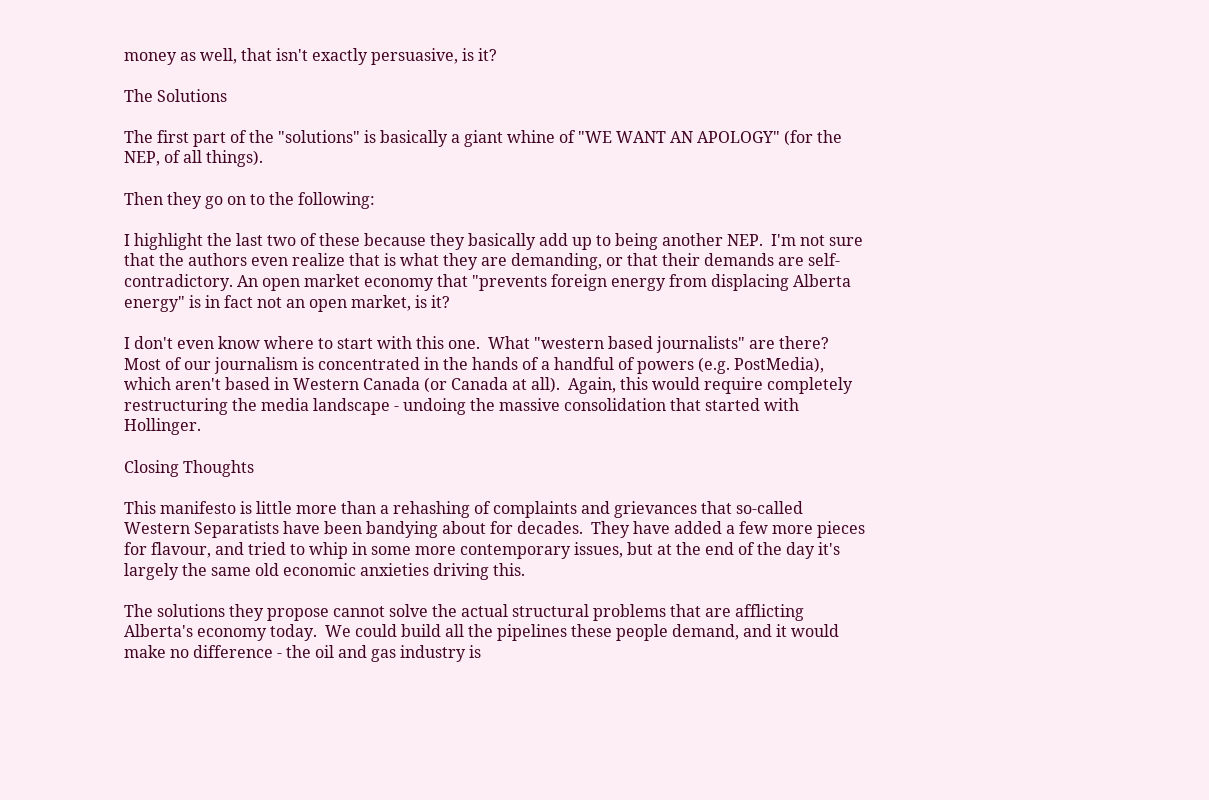money as well, that isn't exactly persuasive, is it?

The Solutions

The first part of the "solutions" is basically a giant whine of "WE WANT AN APOLOGY" (for the NEP, of all things).

Then they go on to the following:

I highlight the last two of these because they basically add up to being another NEP.  I'm not sure that the authors even realize that is what they are demanding, or that their demands are self-contradictory. An open market economy that "prevents foreign energy from displacing Alberta energy" is in fact not an open market, is it?

I don't even know where to start with this one.  What "western based journalists" are there?  Most of our journalism is concentrated in the hands of a handful of powers (e.g. PostMedia), which aren't based in Western Canada (or Canada at all).  Again, this would require completely restructuring the media landscape - undoing the massive consolidation that started with Hollinger.

Closing Thoughts

This manifesto is little more than a rehashing of complaints and grievances that so-called Western Separatists have been bandying about for decades.  They have added a few more pieces for flavour, and tried to whip in some more contemporary issues, but at the end of the day it's largely the same old economic anxieties driving this.

The solutions they propose cannot solve the actual structural problems that are afflicting Alberta's economy today.  We could build all the pipelines these people demand, and it would make no difference - the oil and gas industry is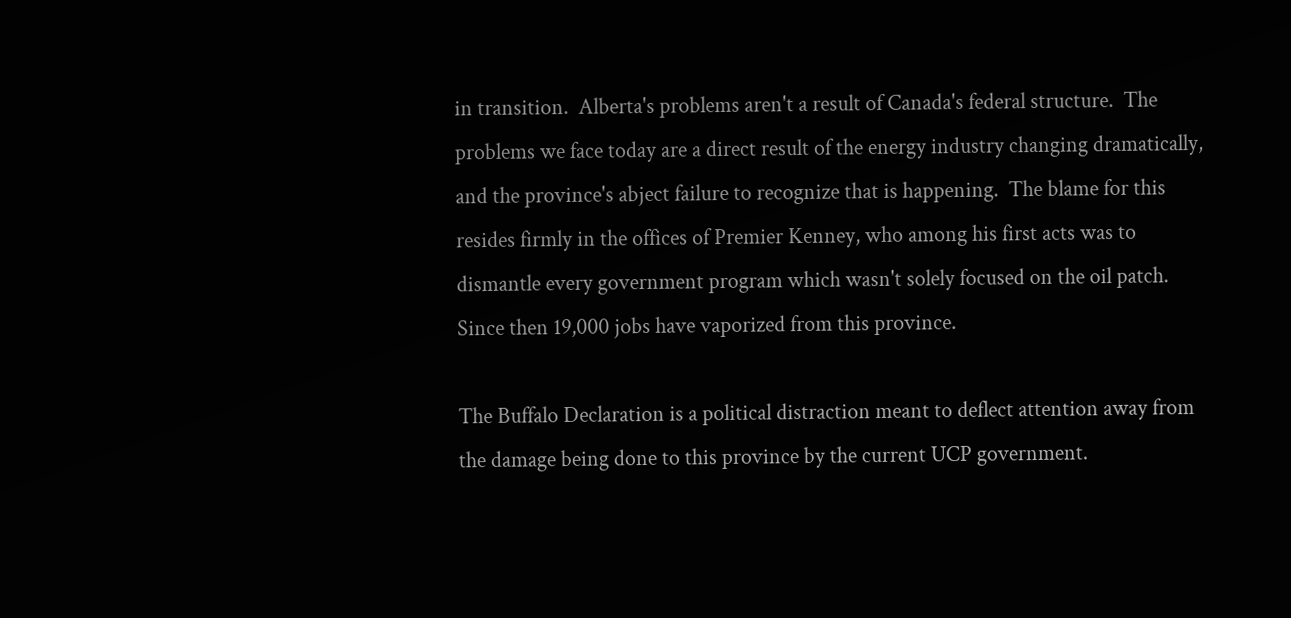in transition.  Alberta's problems aren't a result of Canada's federal structure.  The problems we face today are a direct result of the energy industry changing dramatically, and the province's abject failure to recognize that is happening.  The blame for this resides firmly in the offices of Premier Kenney, who among his first acts was to dismantle every government program which wasn't solely focused on the oil patch.  Since then 19,000 jobs have vaporized from this province.

The Buffalo Declaration is a political distraction meant to deflect attention away from the damage being done to this province by the current UCP government.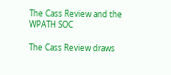The Cass Review and the WPATH SOC

The Cass Review draws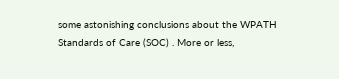some astonishing conclusions about the WPATH Standards of Care (SOC) . More or less,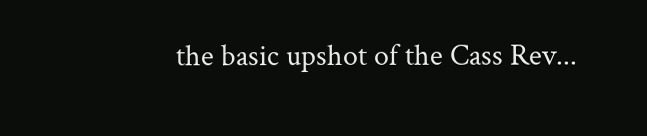the basic upshot of the Cass Rev...